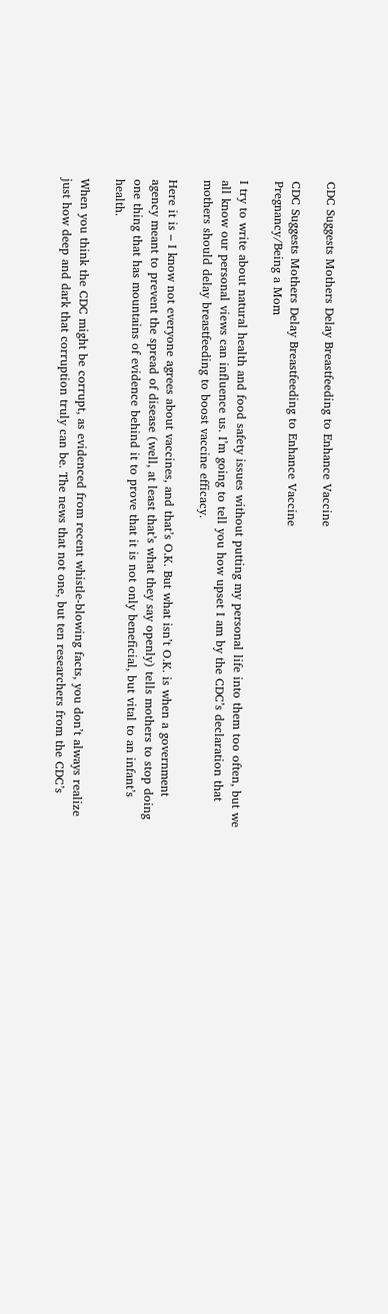CDC Suggests Mothers Delay Breastfeeding to Enhance Vaccine

CDC Suggests Mothers Delay Breastfeeding to Enhance Vaccine
Pregnancy/Being a Mom

I try to write about natural health and food safety issues without putting my personal life into them too often, but we all know our personal views can influence us. I’m going to tell you how upset I am by the CDC’s declaration that mothers should delay breastfeeding to boost vaccine efficacy.

Here it is – I know not everyone agrees about vaccines, and that’s O.K. But what isn’t O.K. is when a government agency meant to prevent the spread of disease (well, at least that’s what they say openly) tells mothers to stop doing one thing that has mountains of evidence behind it to prove that it is not only beneficial, but vital to an infant’s health.

When you think the CDC might be corrupt, as evidenced from recent whistle-blowing facts, you don’t always realize just how deep and dark that corruption truly can be. The news that not one, but ten researchers from the CDC’s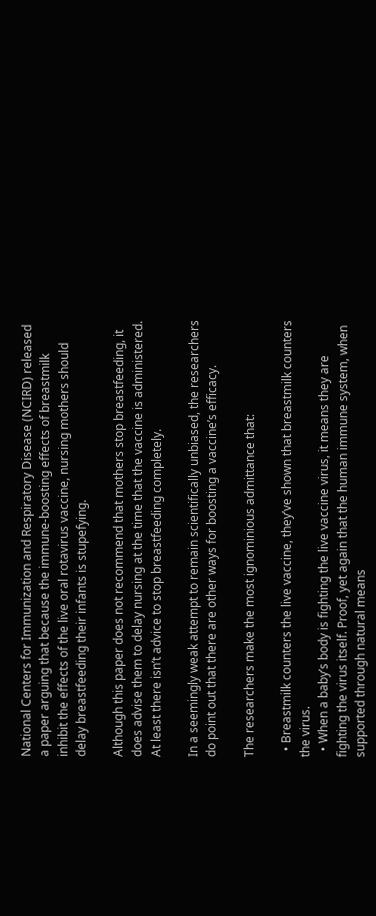National Centers for Immunization and Respiratory Disease (NCIRD) released a paper arguing that because the immune-boosting effects of breastmilk inhibit the effects of the live oral rotavirus vaccine, nursing mothers should delay breastfeeding their infants is stupefying.

Although this paper does not recommend that mothers stop breastfeeding, it does advise them to delay nursing at the time that the vaccine is administered. At least there isn’t advice to stop breastfeeding completely.

In a seemingly weak attempt to remain scientifically unbiased, the researchers do point out that there are other ways for boosting a vaccine’s efficacy.

The researchers make the most ignominious admittance that:

  • Breastmilk counters the live vaccine, they’ve shown that breastmilk counters the virus.
  • When a baby’s body is fighting the live vaccine virus, it means they are fighting the virus itself. Proof, yet again that the human immune system, when supported through natural means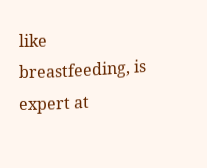like breastfeeding, is expert at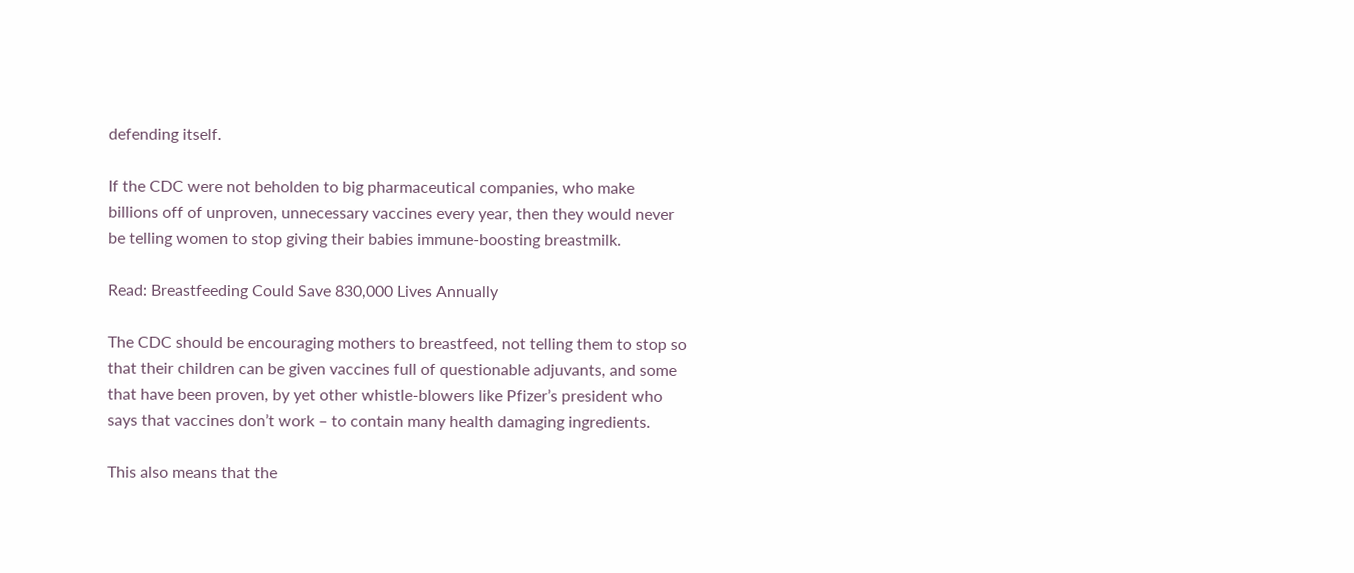defending itself.

If the CDC were not beholden to big pharmaceutical companies, who make billions off of unproven, unnecessary vaccines every year, then they would never be telling women to stop giving their babies immune-boosting breastmilk.

Read: Breastfeeding Could Save 830,000 Lives Annually

The CDC should be encouraging mothers to breastfeed, not telling them to stop so that their children can be given vaccines full of questionable adjuvants, and some that have been proven, by yet other whistle-blowers like Pfizer’s president who says that vaccines don’t work – to contain many health damaging ingredients.

This also means that the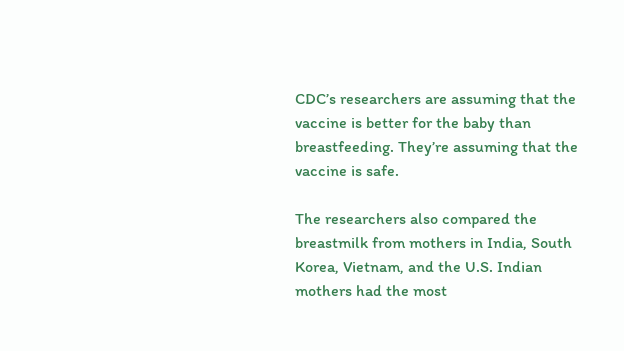CDC’s researchers are assuming that the vaccine is better for the baby than breastfeeding. They’re assuming that the vaccine is safe.

The researchers also compared the breastmilk from mothers in India, South Korea, Vietnam, and the U.S. Indian mothers had the most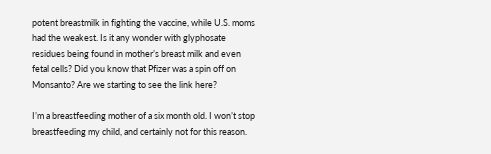potent breastmilk in fighting the vaccine, while U.S. moms had the weakest. Is it any wonder with glyphosate residues being found in mother’s breast milk and even fetal cells? Did you know that Pfizer was a spin off on Monsanto? Are we starting to see the link here?

I’m a breastfeeding mother of a six month old. I won’t stop breastfeeding my child, and certainly not for this reason.